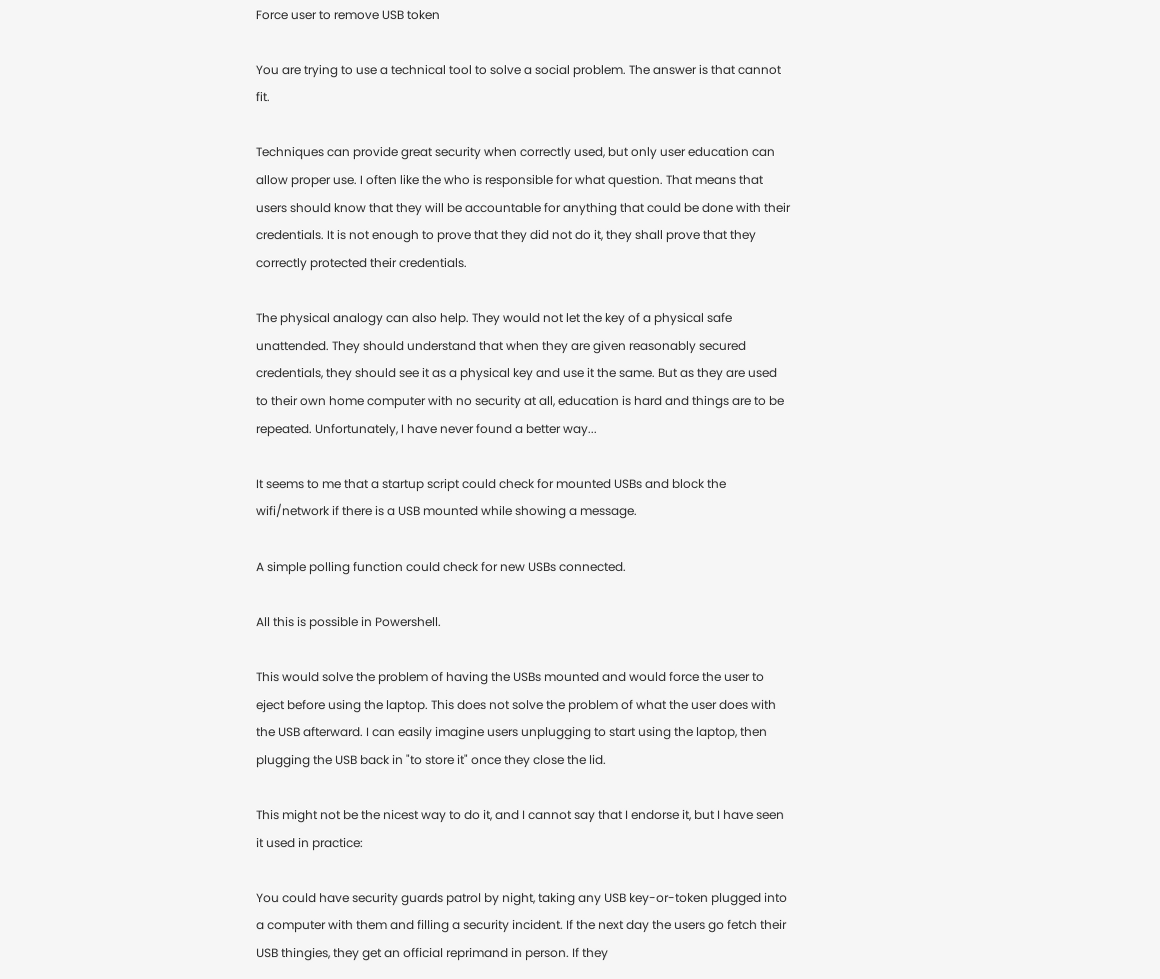Force user to remove USB token

You are trying to use a technical tool to solve a social problem. The answer is that cannot fit.

Techniques can provide great security when correctly used, but only user education can allow proper use. I often like the who is responsible for what question. That means that users should know that they will be accountable for anything that could be done with their credentials. It is not enough to prove that they did not do it, they shall prove that they correctly protected their credentials.

The physical analogy can also help. They would not let the key of a physical safe unattended. They should understand that when they are given reasonably secured credentials, they should see it as a physical key and use it the same. But as they are used to their own home computer with no security at all, education is hard and things are to be repeated. Unfortunately, I have never found a better way...

It seems to me that a startup script could check for mounted USBs and block the wifi/network if there is a USB mounted while showing a message.

A simple polling function could check for new USBs connected.

All this is possible in Powershell.

This would solve the problem of having the USBs mounted and would force the user to eject before using the laptop. This does not solve the problem of what the user does with the USB afterward. I can easily imagine users unplugging to start using the laptop, then plugging the USB back in "to store it" once they close the lid.

This might not be the nicest way to do it, and I cannot say that I endorse it, but I have seen it used in practice:

You could have security guards patrol by night, taking any USB key-or-token plugged into a computer with them and filling a security incident. If the next day the users go fetch their USB thingies, they get an official reprimand in person. If they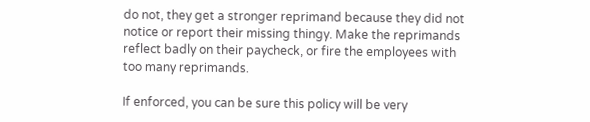do not, they get a stronger reprimand because they did not notice or report their missing thingy. Make the reprimands reflect badly on their paycheck, or fire the employees with too many reprimands.

If enforced, you can be sure this policy will be very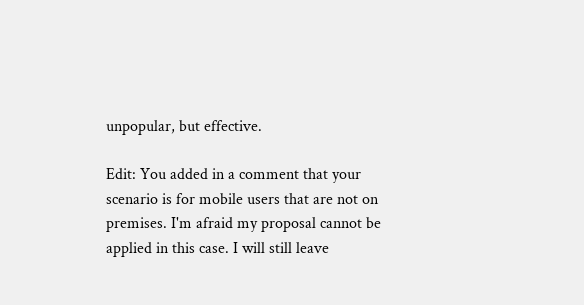unpopular, but effective.

Edit: You added in a comment that your scenario is for mobile users that are not on premises. I'm afraid my proposal cannot be applied in this case. I will still leave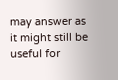may answer as it might still be useful for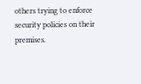others trying to enforce security policies on their premises.